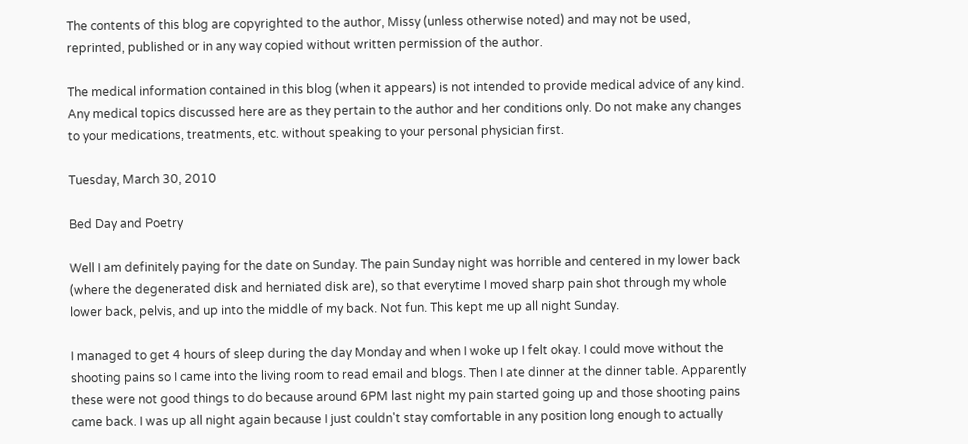The contents of this blog are copyrighted to the author, Missy (unless otherwise noted) and may not be used, reprinted, published or in any way copied without written permission of the author.

The medical information contained in this blog (when it appears) is not intended to provide medical advice of any kind. Any medical topics discussed here are as they pertain to the author and her conditions only. Do not make any changes to your medications, treatments, etc. without speaking to your personal physician first.

Tuesday, March 30, 2010

Bed Day and Poetry

Well I am definitely paying for the date on Sunday. The pain Sunday night was horrible and centered in my lower back (where the degenerated disk and herniated disk are), so that everytime I moved sharp pain shot through my whole lower back, pelvis, and up into the middle of my back. Not fun. This kept me up all night Sunday.

I managed to get 4 hours of sleep during the day Monday and when I woke up I felt okay. I could move without the shooting pains so I came into the living room to read email and blogs. Then I ate dinner at the dinner table. Apparently these were not good things to do because around 6PM last night my pain started going up and those shooting pains came back. I was up all night again because I just couldn't stay comfortable in any position long enough to actually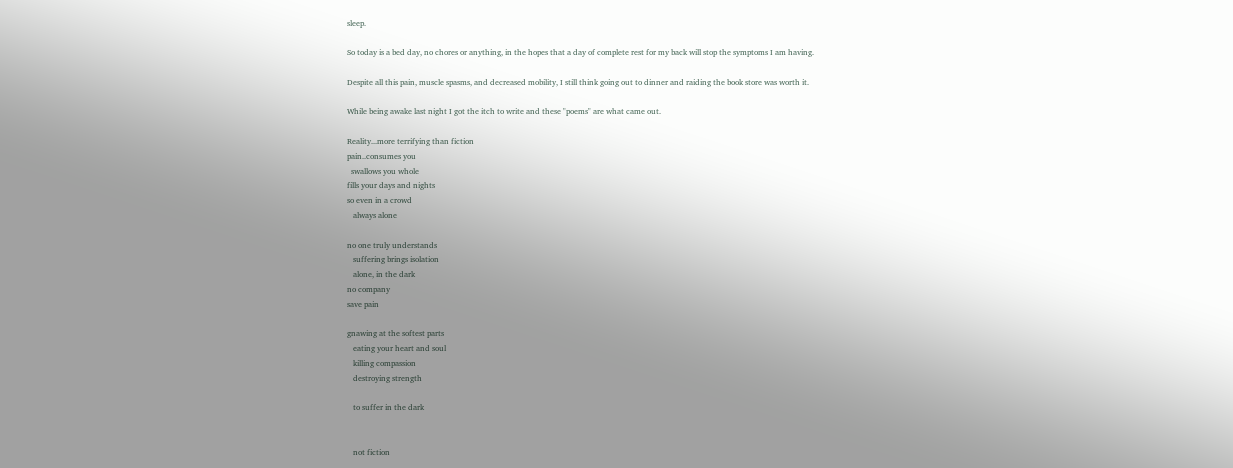sleep.

So today is a bed day, no chores or anything, in the hopes that a day of complete rest for my back will stop the symptoms I am having.

Despite all this pain, muscle spasms, and decreased mobility, I still think going out to dinner and raiding the book store was worth it.

While being awake last night I got the itch to write and these "poems" are what came out.

Reality...more terrifying than fiction
pain..consumes you
  swallows you whole
fills your days and nights
so even in a crowd
   always alone

no one truly understands
   suffering brings isolation
   alone, in the dark
no company
save pain

gnawing at the softest parts
   eating your heart and soul
   killing compassion
   destroying strength

   to suffer in the dark


   not fiction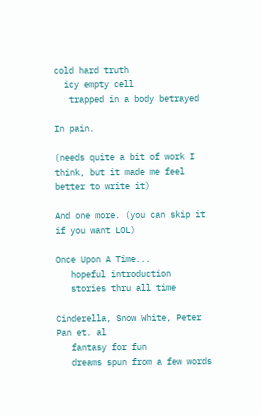cold hard truth
  icy empty cell
   trapped in a body betrayed

In pain.

(needs quite a bit of work I think, but it made me feel better to write it)

And one more. (you can skip it if you want LOL)

Once Upon A Time...
   hopeful introduction
   stories thru all time

Cinderella, Snow White, Peter Pan et. al
   fantasy for fun
   dreams spun from a few words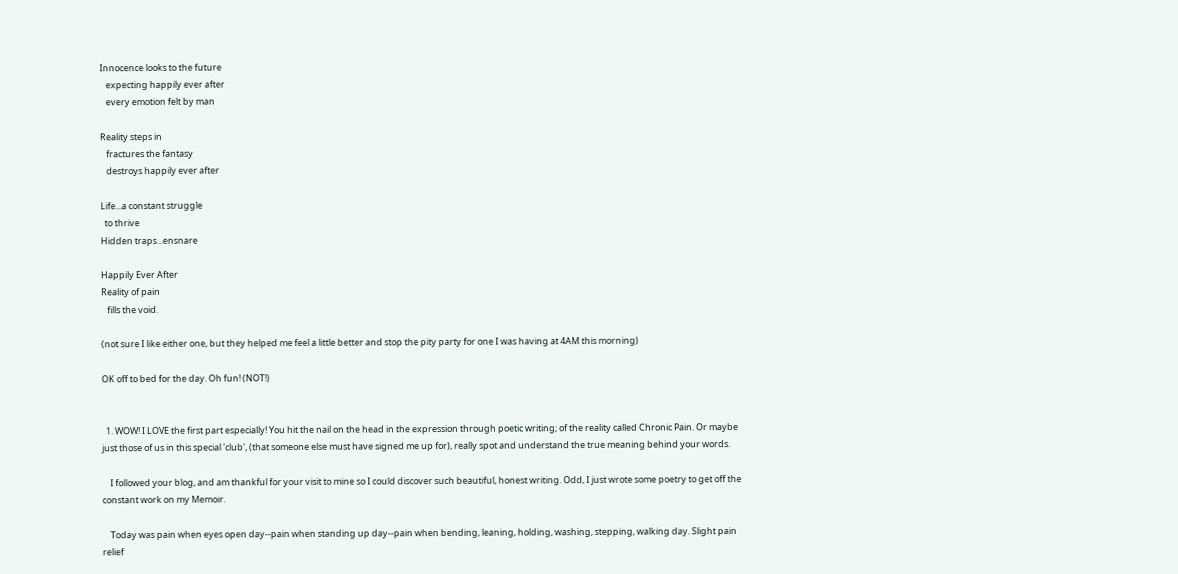Innocence looks to the future
   expecting happily ever after
   every emotion felt by man

Reality steps in
   fractures the fantasy
   destroys happily ever after

Life...a constant struggle
  to thrive
Hidden traps...ensnare

Happily Ever After
Reality of pain
   fills the void.

(not sure I like either one, but they helped me feel a little better and stop the pity party for one I was having at 4AM this morning)

OK off to bed for the day. Oh fun! (NOT!)


  1. WOW! I LOVE the first part especially! You hit the nail on the head in the expression through poetic writing; of the reality called Chronic Pain. Or maybe just those of us in this special 'club', (that someone else must have signed me up for), really spot and understand the true meaning behind your words.

    I followed your blog, and am thankful for your visit to mine so I could discover such beautiful, honest writing. Odd, I just wrote some poetry to get off the constant work on my Memoir.

    Today was pain when eyes open day--pain when standing up day--pain when bending, leaning, holding, washing, stepping, walking day. Slight pain relief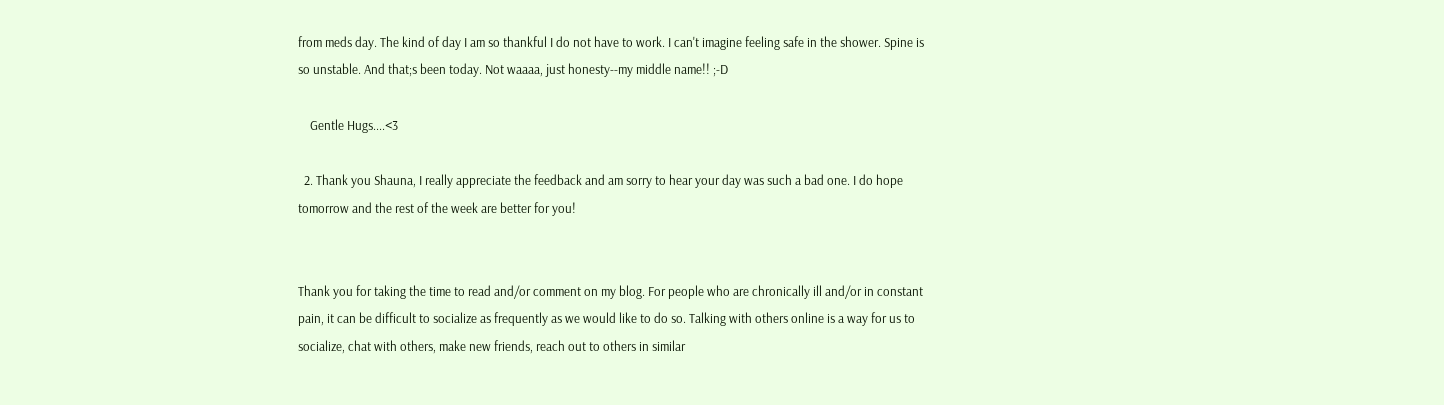from meds day. The kind of day I am so thankful I do not have to work. I can't imagine feeling safe in the shower. Spine is so unstable. And that;s been today. Not waaaa, just honesty--my middle name!! ;-D

    Gentle Hugs....<3

  2. Thank you Shauna, I really appreciate the feedback and am sorry to hear your day was such a bad one. I do hope tomorrow and the rest of the week are better for you!


Thank you for taking the time to read and/or comment on my blog. For people who are chronically ill and/or in constant pain, it can be difficult to socialize as frequently as we would like to do so. Talking with others online is a way for us to socialize, chat with others, make new friends, reach out to others in similar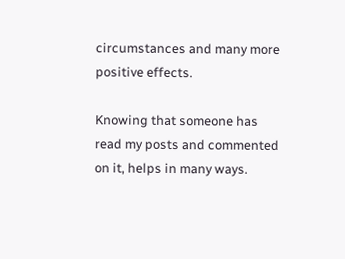circumstances and many more positive effects.

Knowing that someone has read my posts and commented on it, helps in many ways.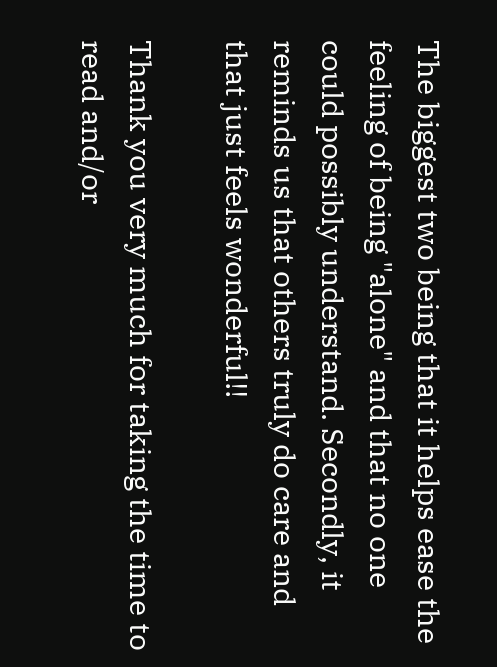The biggest two being that it helps ease the feeling of being "alone" and that no one could possibly understand. Secondly, it reminds us that others truly do care and that just feels wonderful!!

Thank you very much for taking the time to read and/or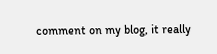comment on my blog, it really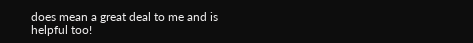does mean a great deal to me and is helpful too!